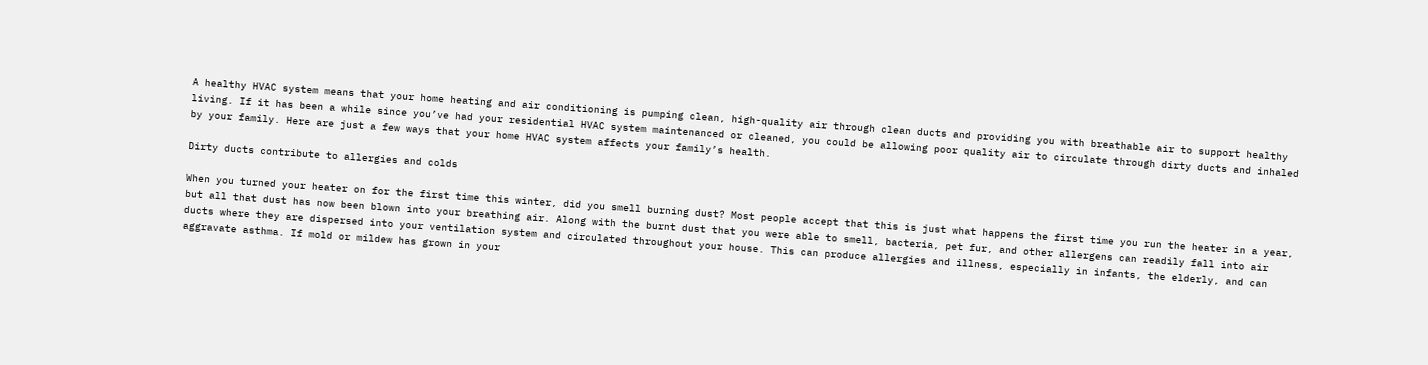A healthy HVAC system means that your home heating and air conditioning is pumping clean, high-quality air through clean ducts and providing you with breathable air to support healthy living. If it has been a while since you’ve had your residential HVAC system maintenanced or cleaned, you could be allowing poor quality air to circulate through dirty ducts and inhaled by your family. Here are just a few ways that your home HVAC system affects your family’s health.

Dirty ducts contribute to allergies and colds

When you turned your heater on for the first time this winter, did you smell burning dust? Most people accept that this is just what happens the first time you run the heater in a year, but all that dust has now been blown into your breathing air. Along with the burnt dust that you were able to smell, bacteria, pet fur, and other allergens can readily fall into air ducts where they are dispersed into your ventilation system and circulated throughout your house. This can produce allergies and illness, especially in infants, the elderly, and can aggravate asthma. If mold or mildew has grown in your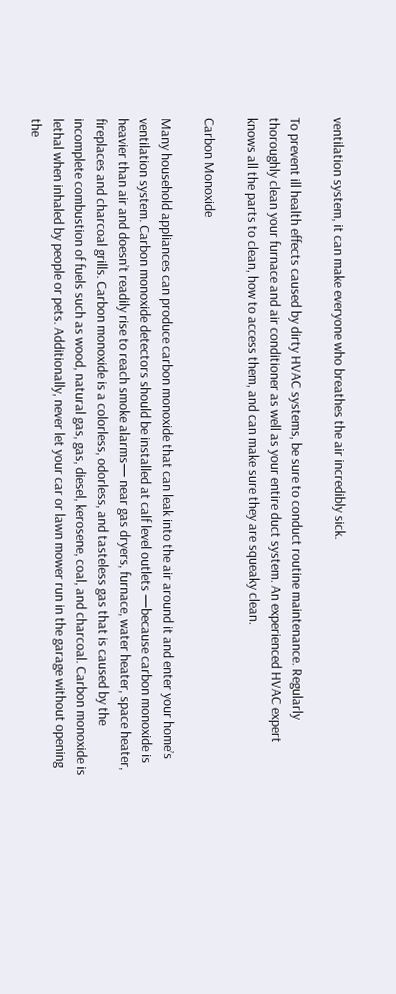ventilation system, it can make everyone who breathes the air incredibly sick.

To prevent ill health effects caused by dirty HVAC systems, be sure to conduct routine maintenance. Regularly thoroughly clean your furnace and air conditioner as well as your entire duct system. An experienced HVAC expert knows all the parts to clean, how to access them, and can make sure they are squeaky clean.

Carbon Monoxide

Many household appliances can produce carbon monoxide that can leak into the air around it and enter your home’s ventilation system. Carbon monoxide detectors should be installed at calf level outlets —because carbon monoxide is heavier than air and doesn’t readily rise to reach smoke alarms— near gas dryers, furnace, water heater, space heater, fireplaces and charcoal grills. Carbon monoxide is a colorless, odorless, and tasteless gas that is caused by the incomplete combustion of fuels such as wood, natural gas, gas, diesel, kerosene, coal, and charcoal. Carbon monoxide is lethal when inhaled by people or pets. Additionally, never let your car or lawn mower run in the garage without opening the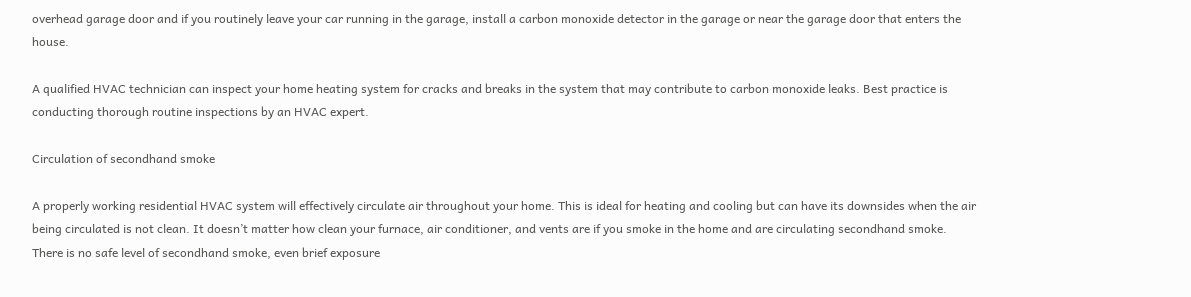overhead garage door and if you routinely leave your car running in the garage, install a carbon monoxide detector in the garage or near the garage door that enters the house.

A qualified HVAC technician can inspect your home heating system for cracks and breaks in the system that may contribute to carbon monoxide leaks. Best practice is conducting thorough routine inspections by an HVAC expert.

Circulation of secondhand smoke

A properly working residential HVAC system will effectively circulate air throughout your home. This is ideal for heating and cooling but can have its downsides when the air being circulated is not clean. It doesn’t matter how clean your furnace, air conditioner, and vents are if you smoke in the home and are circulating secondhand smoke. There is no safe level of secondhand smoke, even brief exposure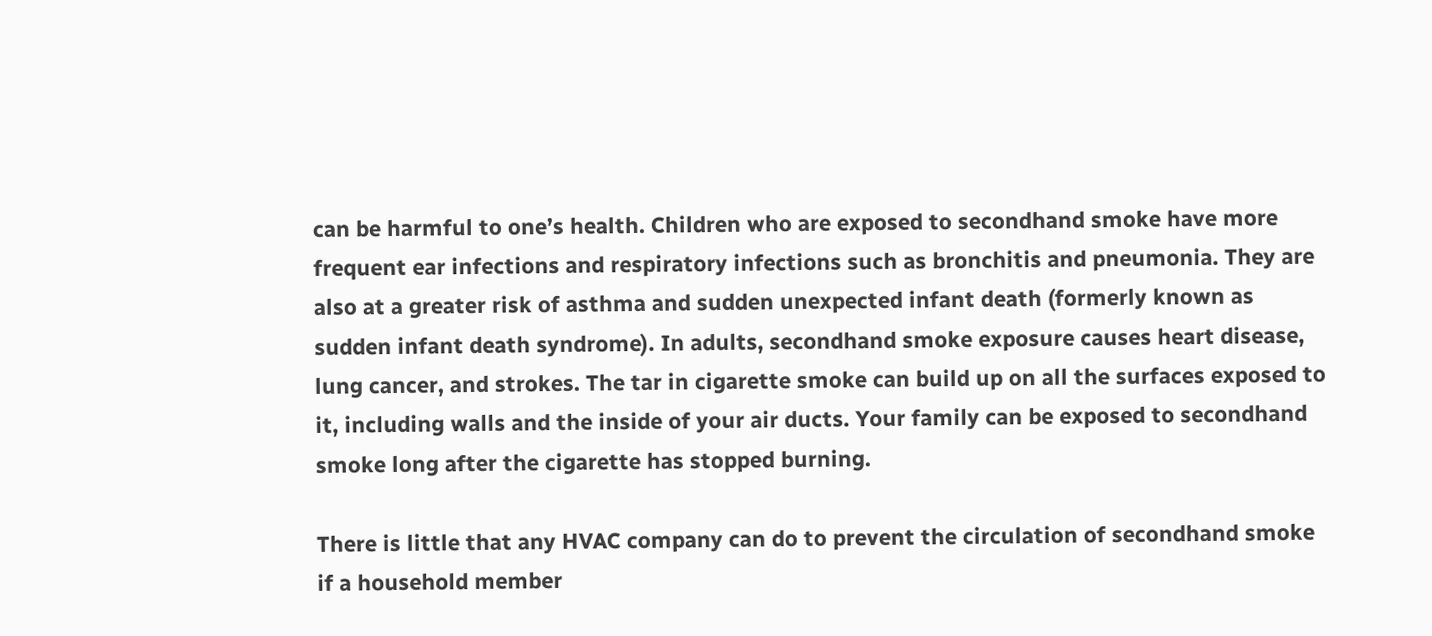can be harmful to one’s health. Children who are exposed to secondhand smoke have more frequent ear infections and respiratory infections such as bronchitis and pneumonia. They are also at a greater risk of asthma and sudden unexpected infant death (formerly known as sudden infant death syndrome). In adults, secondhand smoke exposure causes heart disease, lung cancer, and strokes. The tar in cigarette smoke can build up on all the surfaces exposed to it, including walls and the inside of your air ducts. Your family can be exposed to secondhand smoke long after the cigarette has stopped burning.

There is little that any HVAC company can do to prevent the circulation of secondhand smoke if a household member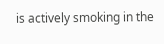is actively smoking in the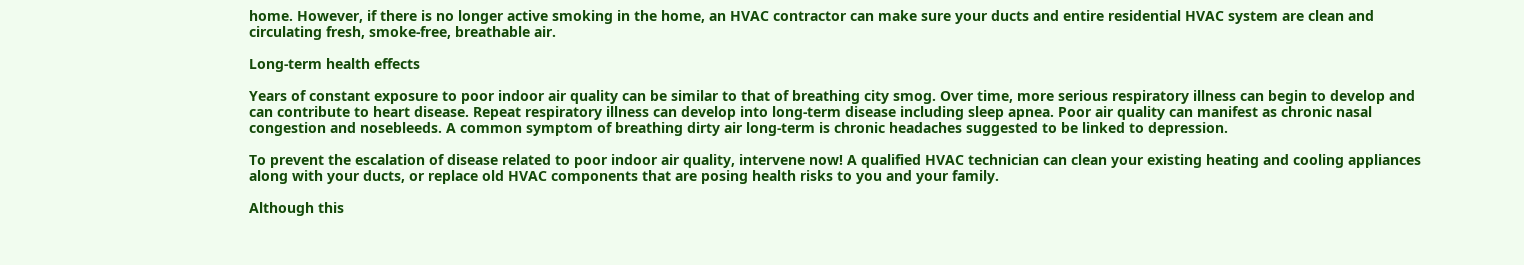home. However, if there is no longer active smoking in the home, an HVAC contractor can make sure your ducts and entire residential HVAC system are clean and circulating fresh, smoke-free, breathable air.

Long-term health effects

Years of constant exposure to poor indoor air quality can be similar to that of breathing city smog. Over time, more serious respiratory illness can begin to develop and can contribute to heart disease. Repeat respiratory illness can develop into long-term disease including sleep apnea. Poor air quality can manifest as chronic nasal congestion and nosebleeds. A common symptom of breathing dirty air long-term is chronic headaches suggested to be linked to depression.

To prevent the escalation of disease related to poor indoor air quality, intervene now! A qualified HVAC technician can clean your existing heating and cooling appliances along with your ducts, or replace old HVAC components that are posing health risks to you and your family.

Although this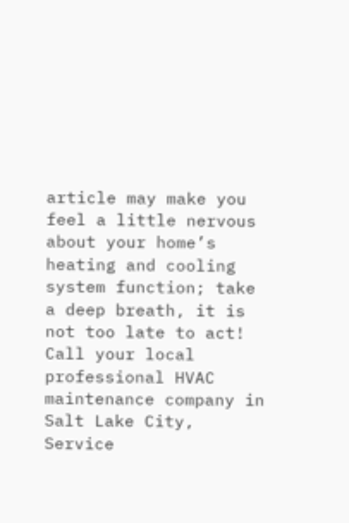article may make you feel a little nervous about your home’s heating and cooling system function; take a deep breath, it is not too late to act! Call your local professional HVAC maintenance company in Salt Lake City, Service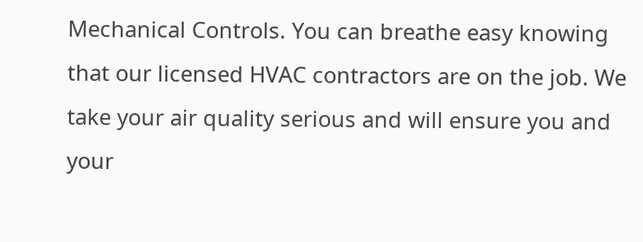Mechanical Controls. You can breathe easy knowing that our licensed HVAC contractors are on the job. We take your air quality serious and will ensure you and your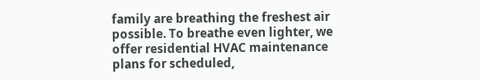family are breathing the freshest air possible. To breathe even lighter, we offer residential HVAC maintenance plans for scheduled,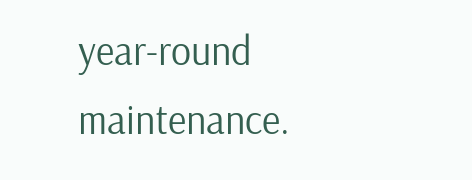year-round maintenance.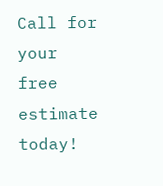Call for your free estimate today!